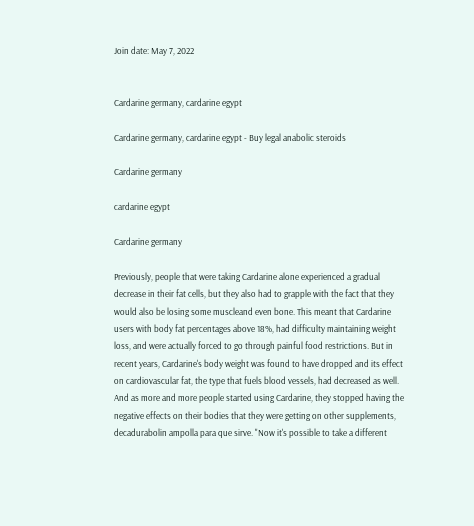Join date: May 7, 2022


Cardarine germany, cardarine egypt

Cardarine germany, cardarine egypt - Buy legal anabolic steroids

Cardarine germany

cardarine egypt

Cardarine germany

Previously, people that were taking Cardarine alone experienced a gradual decrease in their fat cells, but they also had to grapple with the fact that they would also be losing some muscleand even bone. This meant that Cardarine users with body fat percentages above 18%, had difficulty maintaining weight loss, and were actually forced to go through painful food restrictions. But in recent years, Cardarine's body weight was found to have dropped and its effect on cardiovascular fat, the type that fuels blood vessels, had decreased as well. And as more and more people started using Cardarine, they stopped having the negative effects on their bodies that they were getting on other supplements, decadurabolin ampolla para que sirve. "Now it's possible to take a different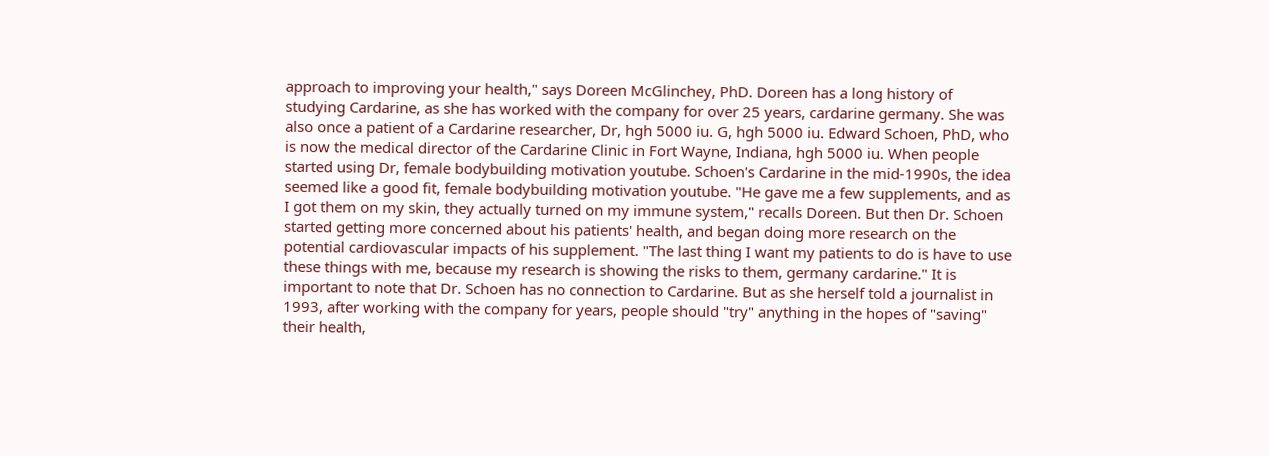approach to improving your health," says Doreen McGlinchey, PhD. Doreen has a long history of studying Cardarine, as she has worked with the company for over 25 years, cardarine germany. She was also once a patient of a Cardarine researcher, Dr, hgh 5000 iu. G, hgh 5000 iu. Edward Schoen, PhD, who is now the medical director of the Cardarine Clinic in Fort Wayne, Indiana, hgh 5000 iu. When people started using Dr, female bodybuilding motivation youtube. Schoen's Cardarine in the mid-1990s, the idea seemed like a good fit, female bodybuilding motivation youtube. "He gave me a few supplements, and as I got them on my skin, they actually turned on my immune system," recalls Doreen. But then Dr. Schoen started getting more concerned about his patients' health, and began doing more research on the potential cardiovascular impacts of his supplement. "The last thing I want my patients to do is have to use these things with me, because my research is showing the risks to them, germany cardarine." It is important to note that Dr. Schoen has no connection to Cardarine. But as she herself told a journalist in 1993, after working with the company for years, people should "try" anything in the hopes of "saving" their health,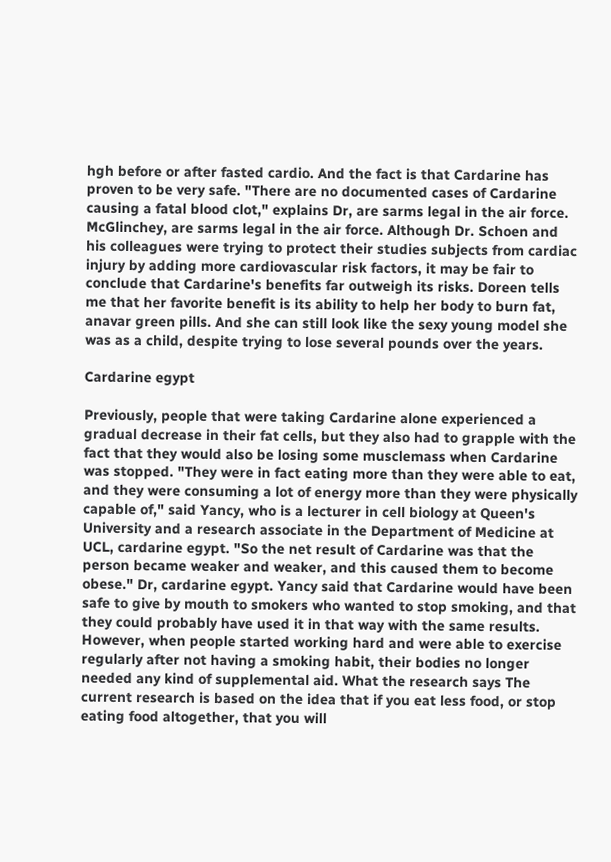hgh before or after fasted cardio. And the fact is that Cardarine has proven to be very safe. "There are no documented cases of Cardarine causing a fatal blood clot," explains Dr, are sarms legal in the air force. McGlinchey, are sarms legal in the air force. Although Dr. Schoen and his colleagues were trying to protect their studies subjects from cardiac injury by adding more cardiovascular risk factors, it may be fair to conclude that Cardarine's benefits far outweigh its risks. Doreen tells me that her favorite benefit is its ability to help her body to burn fat, anavar green pills. And she can still look like the sexy young model she was as a child, despite trying to lose several pounds over the years.

Cardarine egypt

Previously, people that were taking Cardarine alone experienced a gradual decrease in their fat cells, but they also had to grapple with the fact that they would also be losing some musclemass when Cardarine was stopped. "They were in fact eating more than they were able to eat, and they were consuming a lot of energy more than they were physically capable of," said Yancy, who is a lecturer in cell biology at Queen's University and a research associate in the Department of Medicine at UCL, cardarine egypt. "So the net result of Cardarine was that the person became weaker and weaker, and this caused them to become obese." Dr, cardarine egypt. Yancy said that Cardarine would have been safe to give by mouth to smokers who wanted to stop smoking, and that they could probably have used it in that way with the same results. However, when people started working hard and were able to exercise regularly after not having a smoking habit, their bodies no longer needed any kind of supplemental aid. What the research says The current research is based on the idea that if you eat less food, or stop eating food altogether, that you will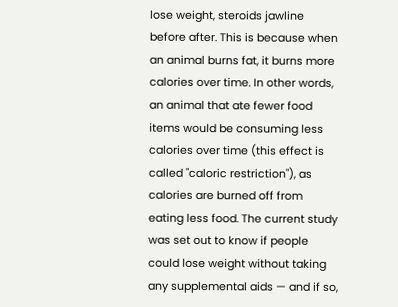lose weight, steroids jawline before after. This is because when an animal burns fat, it burns more calories over time. In other words, an animal that ate fewer food items would be consuming less calories over time (this effect is called "caloric restriction"), as calories are burned off from eating less food. The current study was set out to know if people could lose weight without taking any supplemental aids — and if so,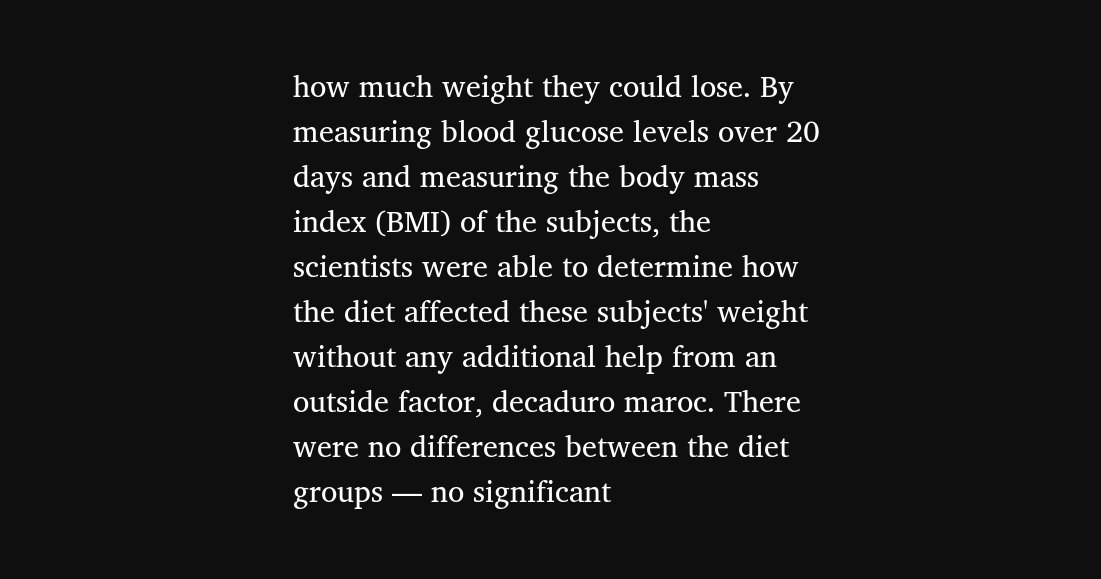how much weight they could lose. By measuring blood glucose levels over 20 days and measuring the body mass index (BMI) of the subjects, the scientists were able to determine how the diet affected these subjects' weight without any additional help from an outside factor, decaduro maroc. There were no differences between the diet groups — no significant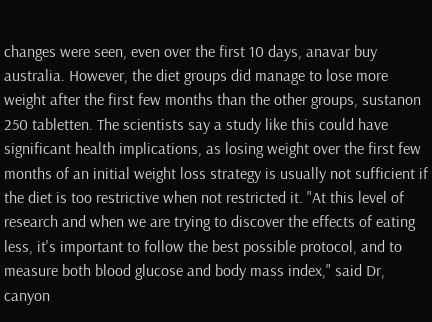changes were seen, even over the first 10 days, anavar buy australia. However, the diet groups did manage to lose more weight after the first few months than the other groups, sustanon 250 tabletten. The scientists say a study like this could have significant health implications, as losing weight over the first few months of an initial weight loss strategy is usually not sufficient if the diet is too restrictive when not restricted it. "At this level of research and when we are trying to discover the effects of eating less, it's important to follow the best possible protocol, and to measure both blood glucose and body mass index," said Dr, canyon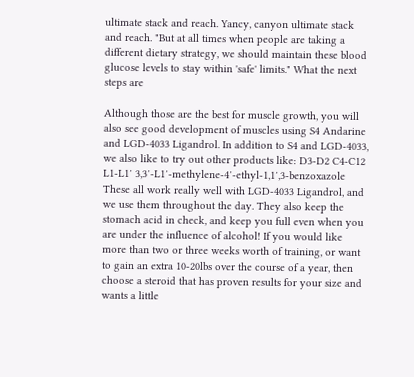ultimate stack and reach. Yancy, canyon ultimate stack and reach. "But at all times when people are taking a different dietary strategy, we should maintain these blood glucose levels to stay within 'safe' limits." What the next steps are

Although those are the best for muscle growth, you will also see good development of muscles using S4 Andarine and LGD-4033 Ligandrol. In addition to S4 and LGD-4033, we also like to try out other products like: D3-D2 C4-C12 L1-L1′ 3,3′-L1′-methylene-4′-ethyl-1,1′,3-benzoxazole These all work really well with LGD-4033 Ligandrol, and we use them throughout the day. They also keep the stomach acid in check, and keep you full even when you are under the influence of alcohol! If you would like more than two or three weeks worth of training, or want to gain an extra 10-20lbs over the course of a year, then choose a steroid that has proven results for your size and wants a little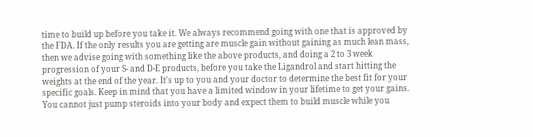time to build up before you take it. We always recommend going with one that is approved by the FDA. If the only results you are getting are muscle gain without gaining as much lean mass, then we advise going with something like the above products, and doing a 2 to 3 week progression of your S- and D-E products, before you take the Ligandrol and start hitting the weights at the end of the year. It's up to you and your doctor to determine the best fit for your specific goals. Keep in mind that you have a limited window in your lifetime to get your gains. You cannot just pump steroids into your body and expect them to build muscle while you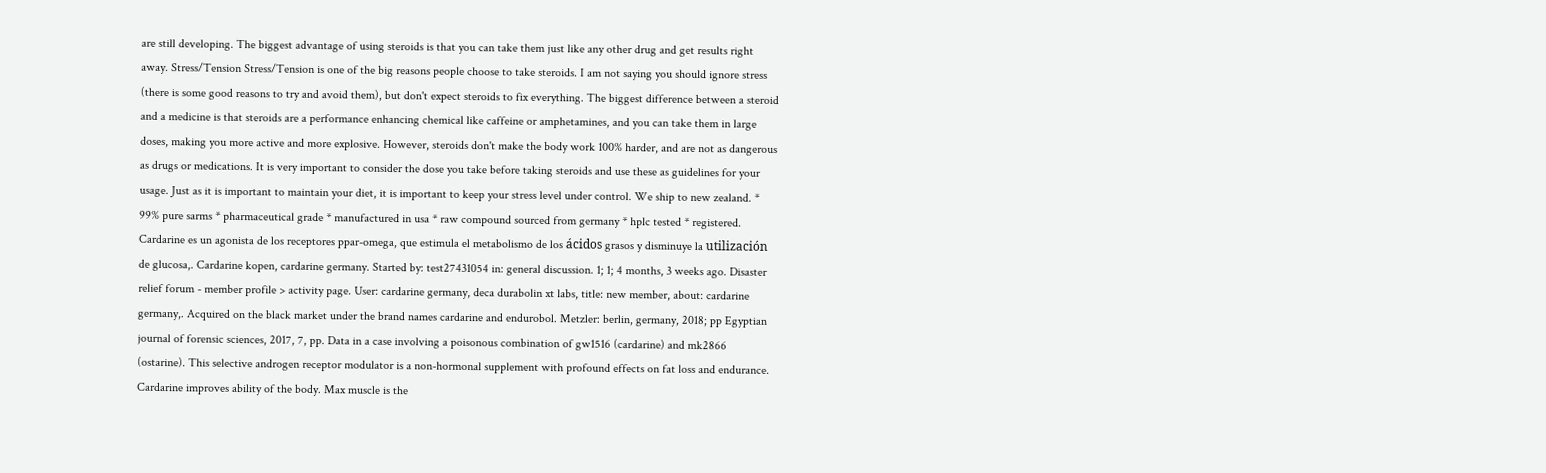are still developing. The biggest advantage of using steroids is that you can take them just like any other drug and get results right away. Stress/Tension Stress/Tension is one of the big reasons people choose to take steroids. I am not saying you should ignore stress (there is some good reasons to try and avoid them), but don't expect steroids to fix everything. The biggest difference between a steroid and a medicine is that steroids are a performance enhancing chemical like caffeine or amphetamines, and you can take them in large doses, making you more active and more explosive. However, steroids don't make the body work 100% harder, and are not as dangerous as drugs or medications. It is very important to consider the dose you take before taking steroids and use these as guidelines for your usage. Just as it is important to maintain your diet, it is important to keep your stress level under control. We ship to new zealand. * 99% pure sarms * pharmaceutical grade * manufactured in usa * raw compound sourced from germany * hplc tested * registered. Cardarine es un agonista de los receptores ppar-omega, que estimula el metabolismo de los ácidos grasos y disminuye la utilización de glucosa,. Cardarine kopen, cardarine germany. Started by: test27431054 in: general discussion. 1; 1; 4 months, 3 weeks ago. Disaster relief forum - member profile > activity page. User: cardarine germany, deca durabolin xt labs, title: new member, about: cardarine germany,. Acquired on the black market under the brand names cardarine and endurobol. Metzler: berlin, germany, 2018; pp Egyptian journal of forensic sciences, 2017, 7, pp. Data in a case involving a poisonous combination of gw1516 (cardarine) and mk2866 (ostarine). This selective androgen receptor modulator is a non-hormonal supplement with profound effects on fat loss and endurance. Cardarine improves ability of the body. Max muscle is the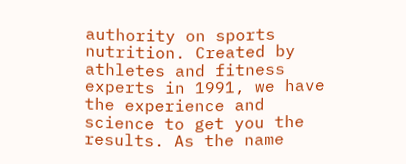authority on sports nutrition. Created by athletes and fitness experts in 1991, we have the experience and science to get you the results. As the name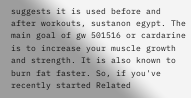suggests it is used before and after workouts, sustanon egypt. The main goal of gw 501516 or cardarine is to increase your muscle growth and strength. It is also known to burn fat faster. So, if you've recently started Related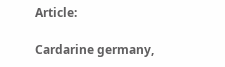Article:

Cardarine germany,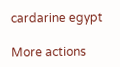cardarine egypt

More actions